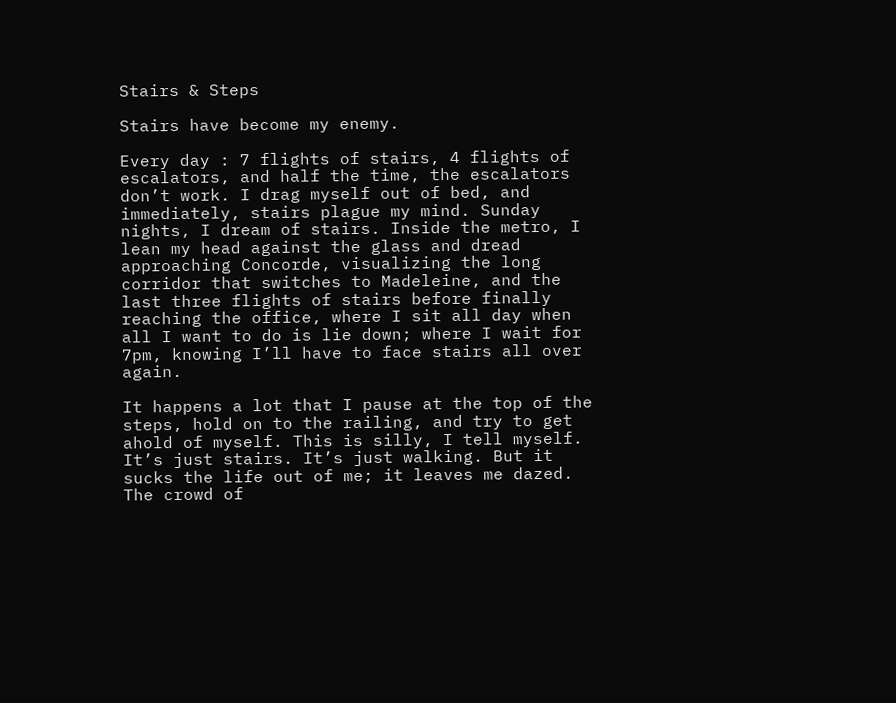Stairs & Steps

Stairs have become my enemy.

Every day : 7 flights of stairs, 4 flights of escalators, and half the time, the escalators don’t work. I drag myself out of bed, and immediately, stairs plague my mind. Sunday nights, I dream of stairs. Inside the metro, I lean my head against the glass and dread approaching Concorde, visualizing the long corridor that switches to Madeleine, and the last three flights of stairs before finally reaching the office, where I sit all day when all I want to do is lie down; where I wait for 7pm, knowing I’ll have to face stairs all over again.

It happens a lot that I pause at the top of the steps, hold on to the railing, and try to get ahold of myself. This is silly, I tell myself. It’s just stairs. It’s just walking. But it sucks the life out of me; it leaves me dazed. The crowd of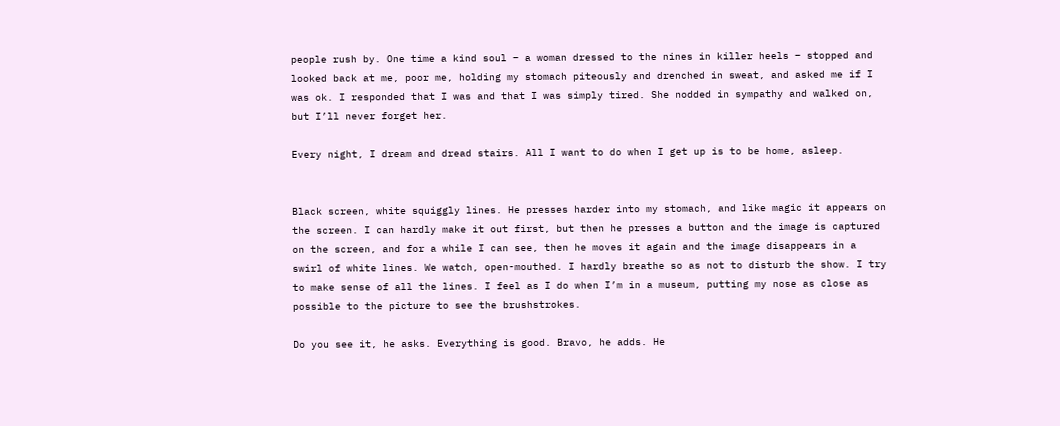people rush by. One time a kind soul – a woman dressed to the nines in killer heels – stopped and looked back at me, poor me, holding my stomach piteously and drenched in sweat, and asked me if I was ok. I responded that I was and that I was simply tired. She nodded in sympathy and walked on, but I’ll never forget her.

Every night, I dream and dread stairs. All I want to do when I get up is to be home, asleep.


Black screen, white squiggly lines. He presses harder into my stomach, and like magic it appears on the screen. I can hardly make it out first, but then he presses a button and the image is captured on the screen, and for a while I can see, then he moves it again and the image disappears in a swirl of white lines. We watch, open-mouthed. I hardly breathe so as not to disturb the show. I try to make sense of all the lines. I feel as I do when I’m in a museum, putting my nose as close as possible to the picture to see the brushstrokes.

Do you see it, he asks. Everything is good. Bravo, he adds. He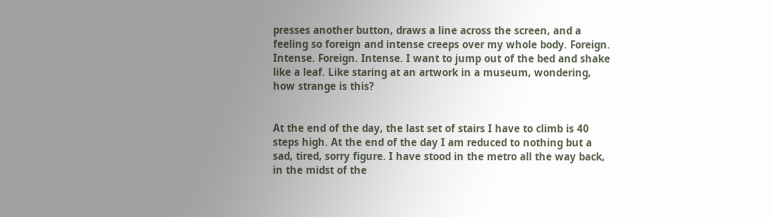presses another button, draws a line across the screen, and a feeling so foreign and intense creeps over my whole body. Foreign. Intense. Foreign. Intense. I want to jump out of the bed and shake like a leaf. Like staring at an artwork in a museum, wondering, how strange is this?


At the end of the day, the last set of stairs I have to climb is 40 steps high. At the end of the day I am reduced to nothing but a sad, tired, sorry figure. I have stood in the metro all the way back, in the midst of the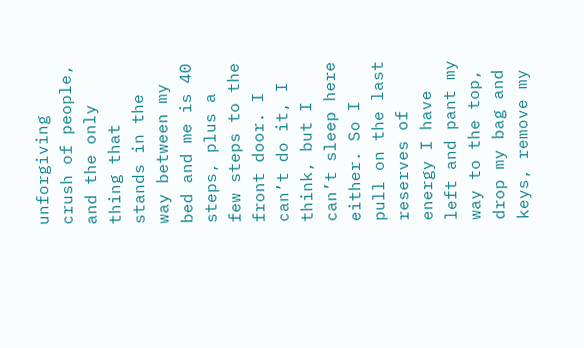unforgiving crush of people, and the only thing that stands in the way between my bed and me is 40 steps, plus a few steps to the front door. I can’t do it, I think, but I can’t sleep here either. So I pull on the last reserves of energy I have left and pant my way to the top, drop my bag and keys, remove my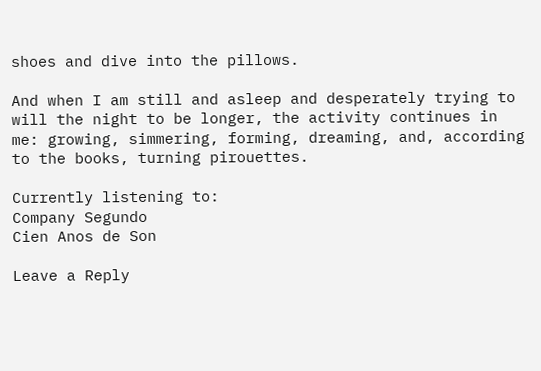shoes and dive into the pillows.

And when I am still and asleep and desperately trying to will the night to be longer, the activity continues in me: growing, simmering, forming, dreaming, and, according to the books, turning pirouettes.

Currently listening to:
Company Segundo
Cien Anos de Son

Leave a Reply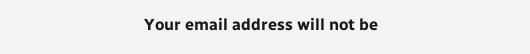Your email address will not be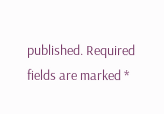published. Required fields are marked *